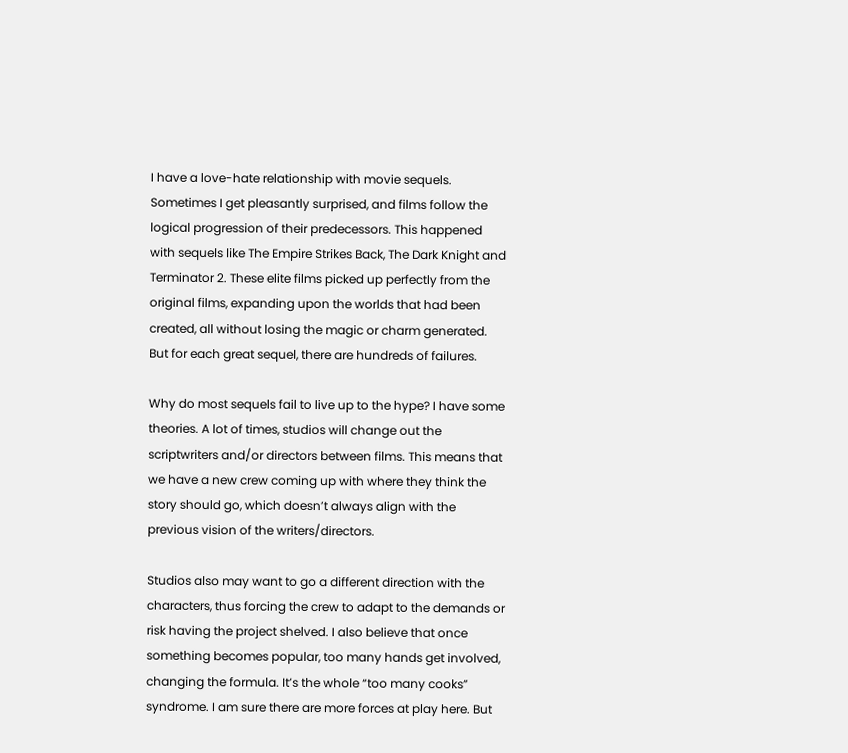I have a love-hate relationship with movie sequels. Sometimes I get pleasantly surprised, and films follow the logical progression of their predecessors. This happened with sequels like The Empire Strikes Back, The Dark Knight and Terminator 2. These elite films picked up perfectly from the original films, expanding upon the worlds that had been created, all without losing the magic or charm generated. But for each great sequel, there are hundreds of failures.

Why do most sequels fail to live up to the hype? I have some theories. A lot of times, studios will change out the scriptwriters and/or directors between films. This means that we have a new crew coming up with where they think the story should go, which doesn’t always align with the previous vision of the writers/directors.

Studios also may want to go a different direction with the characters, thus forcing the crew to adapt to the demands or risk having the project shelved. I also believe that once something becomes popular, too many hands get involved, changing the formula. It’s the whole “too many cooks” syndrome. I am sure there are more forces at play here. But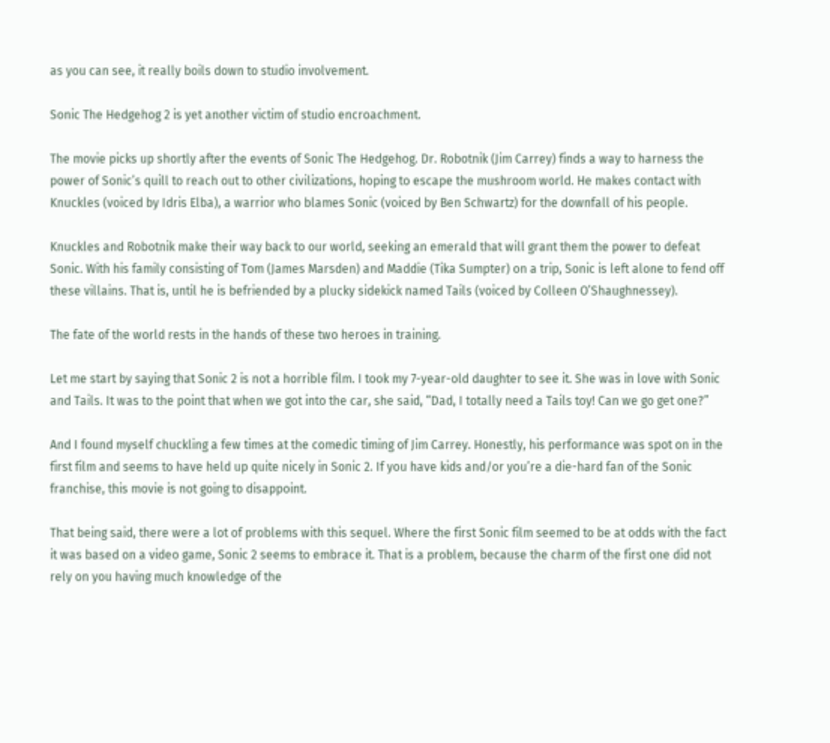as you can see, it really boils down to studio involvement.

Sonic The Hedgehog 2 is yet another victim of studio encroachment.

The movie picks up shortly after the events of Sonic The Hedgehog. Dr. Robotnik (Jim Carrey) finds a way to harness the power of Sonic’s quill to reach out to other civilizations, hoping to escape the mushroom world. He makes contact with Knuckles (voiced by Idris Elba), a warrior who blames Sonic (voiced by Ben Schwartz) for the downfall of his people.

Knuckles and Robotnik make their way back to our world, seeking an emerald that will grant them the power to defeat Sonic. With his family consisting of Tom (James Marsden) and Maddie (Tika Sumpter) on a trip, Sonic is left alone to fend off these villains. That is, until he is befriended by a plucky sidekick named Tails (voiced by Colleen O’Shaughnessey).

The fate of the world rests in the hands of these two heroes in training.

Let me start by saying that Sonic 2 is not a horrible film. I took my 7-year-old daughter to see it. She was in love with Sonic and Tails. It was to the point that when we got into the car, she said, “Dad, I totally need a Tails toy! Can we go get one?”

And I found myself chuckling a few times at the comedic timing of Jim Carrey. Honestly, his performance was spot on in the first film and seems to have held up quite nicely in Sonic 2. If you have kids and/or you’re a die-hard fan of the Sonic franchise, this movie is not going to disappoint.

That being said, there were a lot of problems with this sequel. Where the first Sonic film seemed to be at odds with the fact it was based on a video game, Sonic 2 seems to embrace it. That is a problem, because the charm of the first one did not rely on you having much knowledge of the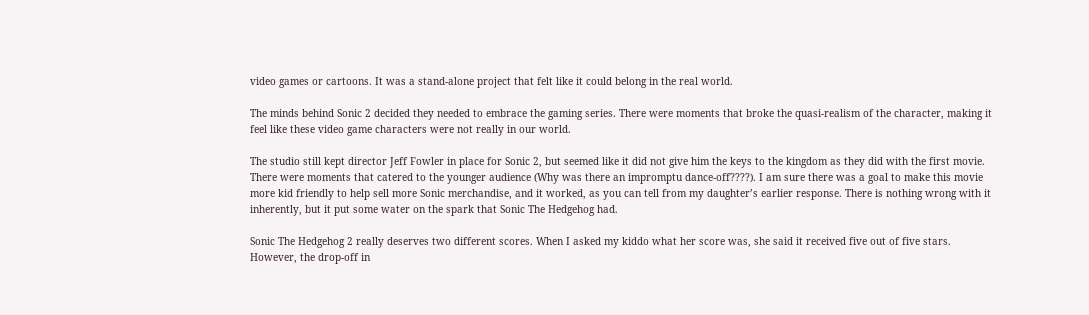video games or cartoons. It was a stand-alone project that felt like it could belong in the real world.

The minds behind Sonic 2 decided they needed to embrace the gaming series. There were moments that broke the quasi-realism of the character, making it feel like these video game characters were not really in our world.

The studio still kept director Jeff Fowler in place for Sonic 2, but seemed like it did not give him the keys to the kingdom as they did with the first movie. There were moments that catered to the younger audience (Why was there an impromptu dance-off????). I am sure there was a goal to make this movie more kid friendly to help sell more Sonic merchandise, and it worked, as you can tell from my daughter’s earlier response. There is nothing wrong with it inherently, but it put some water on the spark that Sonic The Hedgehog had.

Sonic The Hedgehog 2 really deserves two different scores. When I asked my kiddo what her score was, she said it received five out of five stars. However, the drop-off in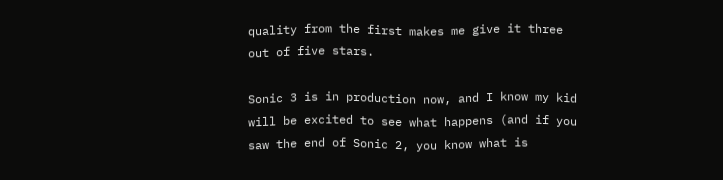quality from the first makes me give it three out of five stars.

Sonic 3 is in production now, and I know my kid will be excited to see what happens (and if you saw the end of Sonic 2, you know what is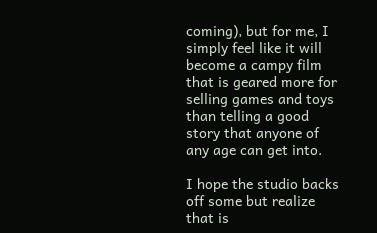coming), but for me, I simply feel like it will become a campy film that is geared more for selling games and toys than telling a good story that anyone of any age can get into.

I hope the studio backs off some but realize that is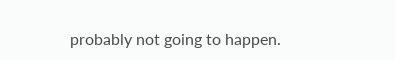probably not going to happen.